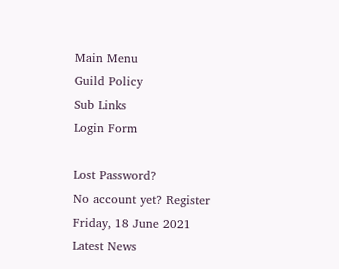Main Menu
Guild Policy
Sub Links
Login Form

Lost Password?
No account yet? Register
Friday, 18 June 2021
Latest News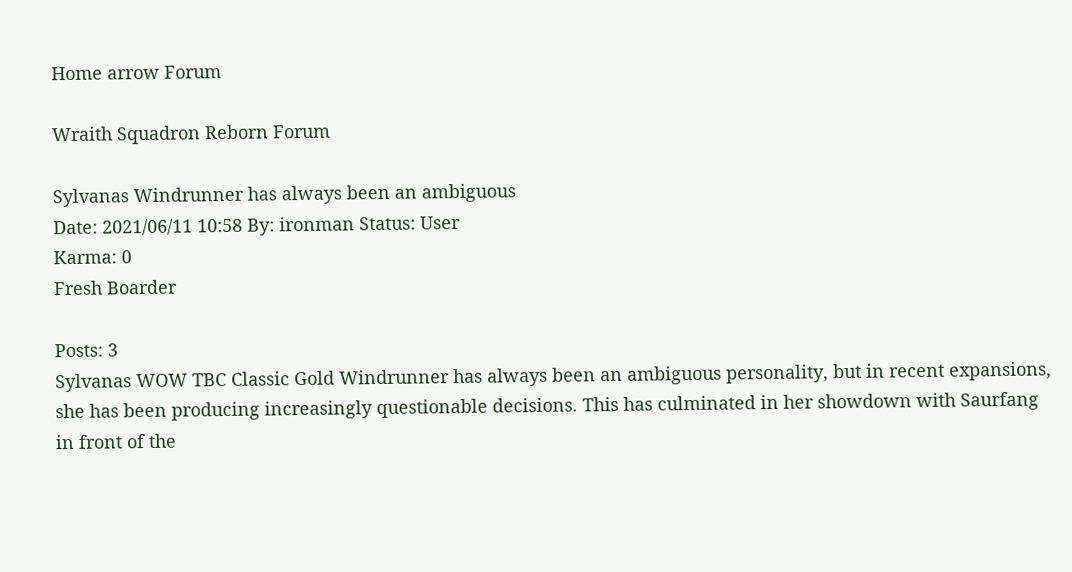Home arrow Forum

Wraith Squadron Reborn Forum

Sylvanas Windrunner has always been an ambiguous
Date: 2021/06/11 10:58 By: ironman Status: User
Karma: 0
Fresh Boarder

Posts: 3
Sylvanas WOW TBC Classic Gold Windrunner has always been an ambiguous personality, but in recent expansions, she has been producing increasingly questionable decisions. This has culminated in her showdown with Saurfang in front of the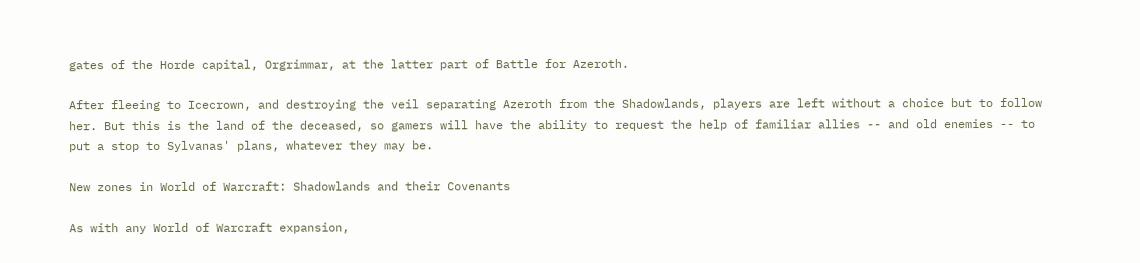gates of the Horde capital, Orgrimmar, at the latter part of Battle for Azeroth.

After fleeing to Icecrown, and destroying the veil separating Azeroth from the Shadowlands, players are left without a choice but to follow her. But this is the land of the deceased, so gamers will have the ability to request the help of familiar allies -- and old enemies -- to put a stop to Sylvanas' plans, whatever they may be.

New zones in World of Warcraft: Shadowlands and their Covenants

As with any World of Warcraft expansion,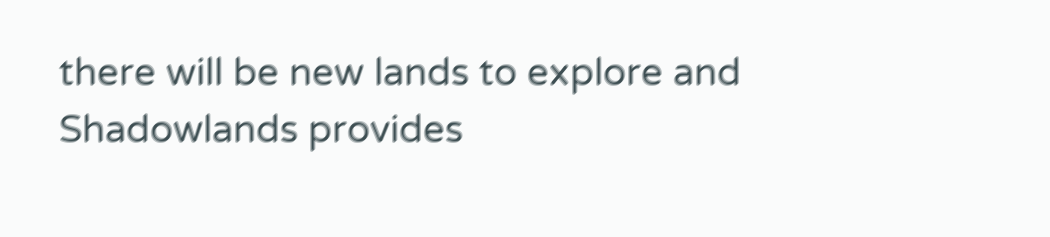there will be new lands to explore and Shadowlands provides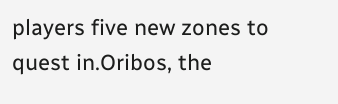players five new zones to quest in.Oribos, the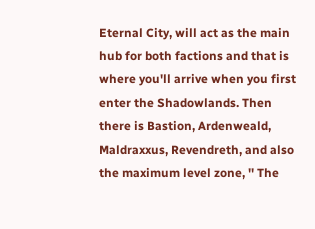Eternal City, will act as the main hub for both factions and that is where you'll arrive when you first enter the Shadowlands. Then there is Bastion, Ardenweald, Maldraxxus, Revendreth, and also the maximum level zone, '' The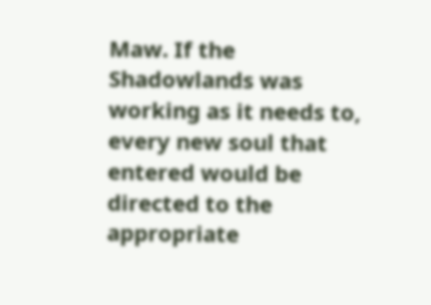Maw. If the Shadowlands was working as it needs to, every new soul that entered would be directed to the appropriate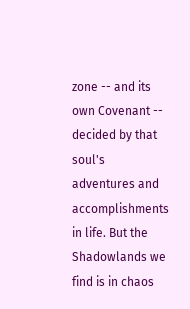zone -- and its own Covenant -- decided by that soul's adventures and accomplishments in life. But the Shadowlands we find is in chaos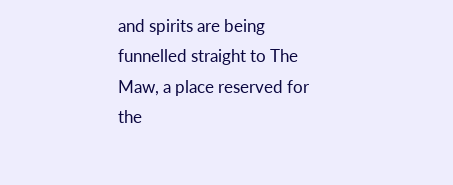and spirits are being funnelled straight to The Maw, a place reserved for the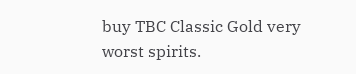buy TBC Classic Gold very worst spirits.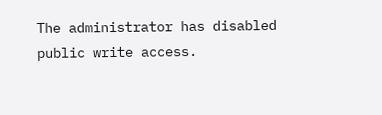The administrator has disabled public write access.